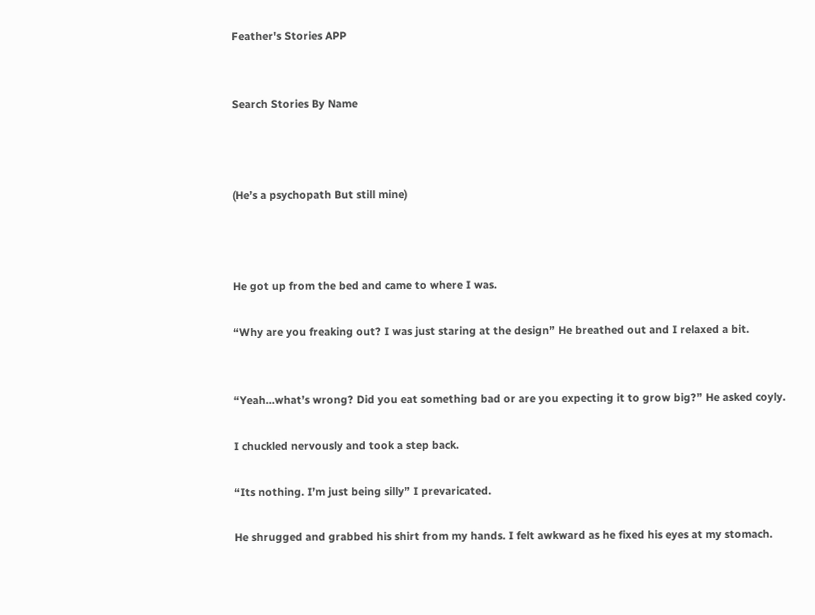Feather's Stories APP


Search Stories By Name



(He’s a psychopath But still mine)



He got up from the bed and came to where I was.

“Why are you freaking out? I was just staring at the design” He breathed out and I relaxed a bit.


“Yeah…what’s wrong? Did you eat something bad or are you expecting it to grow big?” He asked coyly.

I chuckled nervously and took a step back.

“Its nothing. I’m just being silly” I prevaricated.

He shrugged and grabbed his shirt from my hands. I felt awkward as he fixed his eyes at my stomach.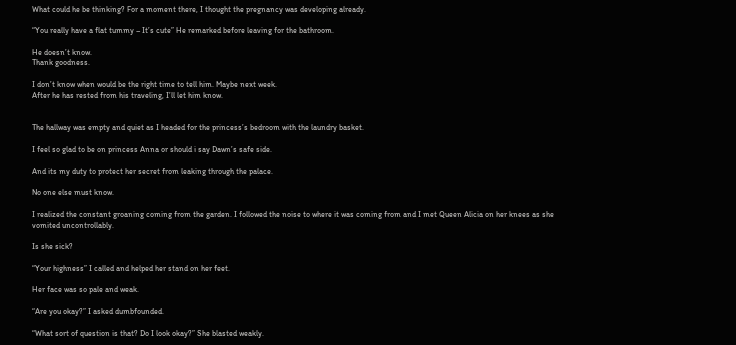What could he be thinking? For a moment there, I thought the pregnancy was developing already.

“You really have a flat tummy – It’s cute” He remarked before leaving for the bathroom.

He doesn’t know.
Thank goodness.

I don’t know when would be the right time to tell him. Maybe next week.
After he has rested from his traveling, I’ll let him know.


The hallway was empty and quiet as I headed for the princess’s bedroom with the laundry basket.

I feel so glad to be on princess Anna or should i say Dawn’s safe side.

And its my duty to protect her secret from leaking through the palace.

No one else must know.

I realized the constant groaning coming from the garden. I followed the noise to where it was coming from and I met Queen Alicia on her knees as she vomited uncontrollably.

Is she sick?

“Your highness” I called and helped her stand on her feet.

Her face was so pale and weak.

“Are you okay?” I asked dumbfounded.

“What sort of question is that? Do I look okay?” She blasted weakly.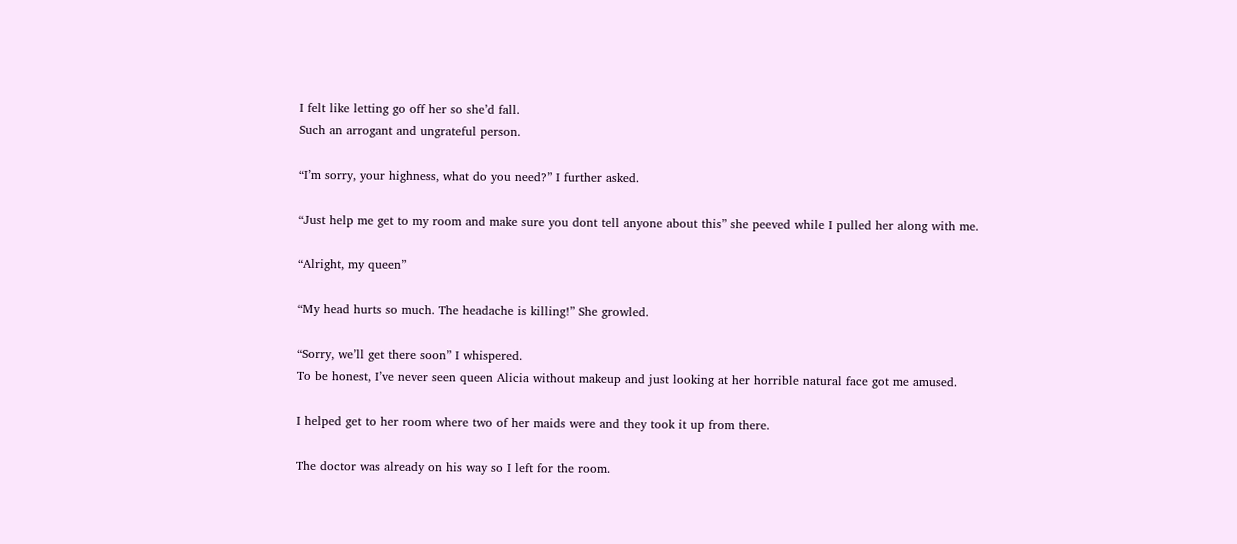I felt like letting go off her so she’d fall.
Such an arrogant and ungrateful person.

“I’m sorry, your highness, what do you need?” I further asked.

“Just help me get to my room and make sure you dont tell anyone about this” she peeved while I pulled her along with me.

“Alright, my queen”

“My head hurts so much. The headache is killing!” She growled.

“Sorry, we’ll get there soon” I whispered.
To be honest, I’ve never seen queen Alicia without makeup and just looking at her horrible natural face got me amused.

I helped get to her room where two of her maids were and they took it up from there.

The doctor was already on his way so I left for the room.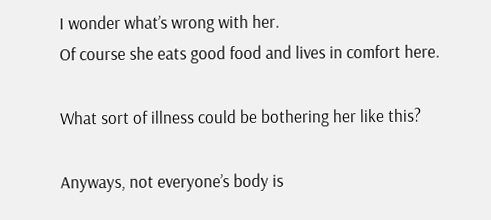I wonder what’s wrong with her.
Of course she eats good food and lives in comfort here.

What sort of illness could be bothering her like this?

Anyways, not everyone’s body is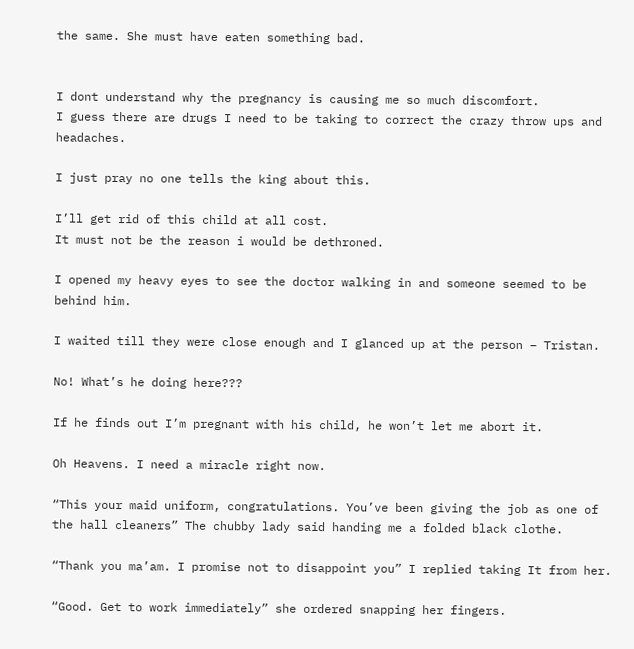the same. She must have eaten something bad.


I dont understand why the pregnancy is causing me so much discomfort.
I guess there are drugs I need to be taking to correct the crazy throw ups and headaches.

I just pray no one tells the king about this.

I’ll get rid of this child at all cost.
It must not be the reason i would be dethroned.

I opened my heavy eyes to see the doctor walking in and someone seemed to be behind him.

I waited till they were close enough and I glanced up at the person – Tristan.

No! What’s he doing here???

If he finds out I’m pregnant with his child, he won’t let me abort it.

Oh Heavens. I need a miracle right now.

“This your maid uniform, congratulations. You’ve been giving the job as one of the hall cleaners” The chubby lady said handing me a folded black clothe.

“Thank you ma’am. I promise not to disappoint you” I replied taking It from her.

“Good. Get to work immediately” she ordered snapping her fingers.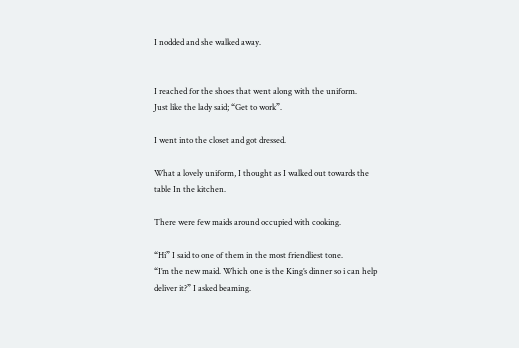I nodded and she walked away.


I reached for the shoes that went along with the uniform.
Just like the lady said; “Get to work”.

I went into the closet and got dressed.

What a lovely uniform, I thought as I walked out towards the table In the kitchen.

There were few maids around occupied with cooking.

“Hi” I said to one of them in the most friendliest tone.
“I’m the new maid. Which one is the King’s dinner so i can help deliver it?” I asked beaming.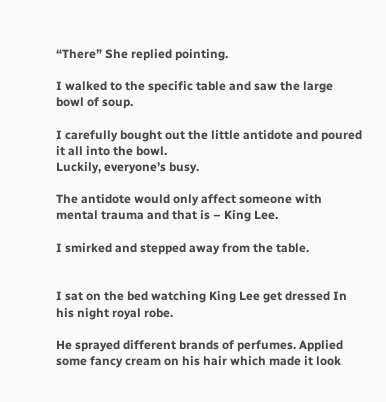“There” She replied pointing.

I walked to the specific table and saw the large bowl of soup.

I carefully bought out the little antidote and poured it all into the bowl.
Luckily, everyone’s busy.

The antidote would only affect someone with mental trauma and that is – King Lee.

I smirked and stepped away from the table.


I sat on the bed watching King Lee get dressed In his night royal robe.

He sprayed different brands of perfumes. Applied some fancy cream on his hair which made it look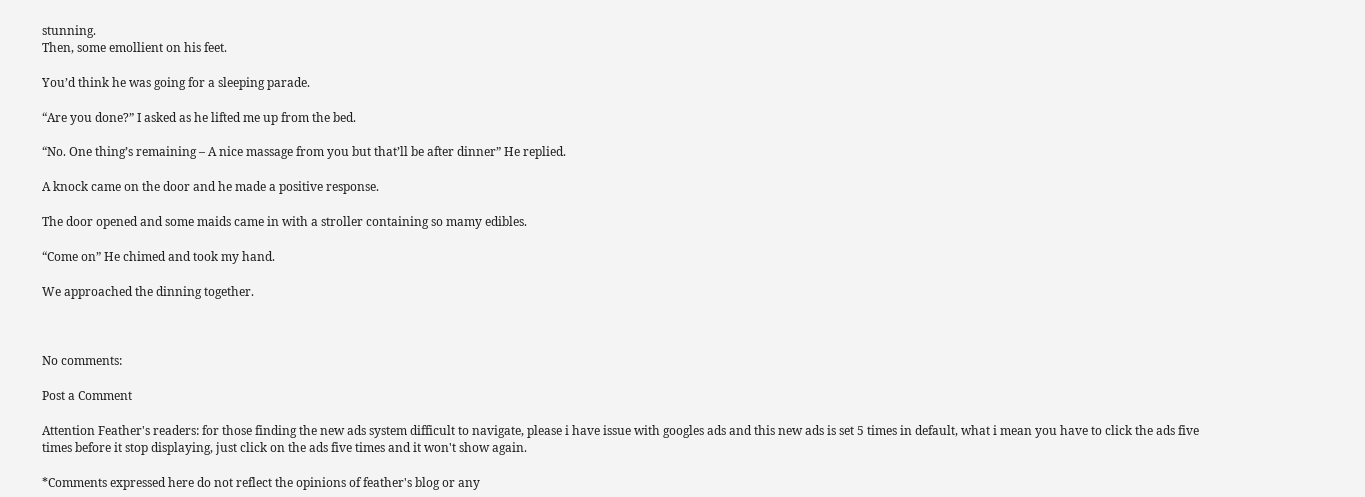stunning.
Then, some emollient on his feet.

You’d think he was going for a sleeping parade.

“Are you done?” I asked as he lifted me up from the bed.

“No. One thing’s remaining – A nice massage from you but that’ll be after dinner” He replied.

A knock came on the door and he made a positive response.

The door opened and some maids came in with a stroller containing so mamy edibles.

“Come on” He chimed and took my hand.

We approached the dinning together.



No comments:

Post a Comment

Attention Feather's readers: for those finding the new ads system difficult to navigate, please i have issue with googles ads and this new ads is set 5 times in default, what i mean you have to click the ads five times before it stop displaying, just click on the ads five times and it won't show again.

*Comments expressed here do not reflect the opinions of feather's blog or any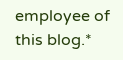employee of this blog.*